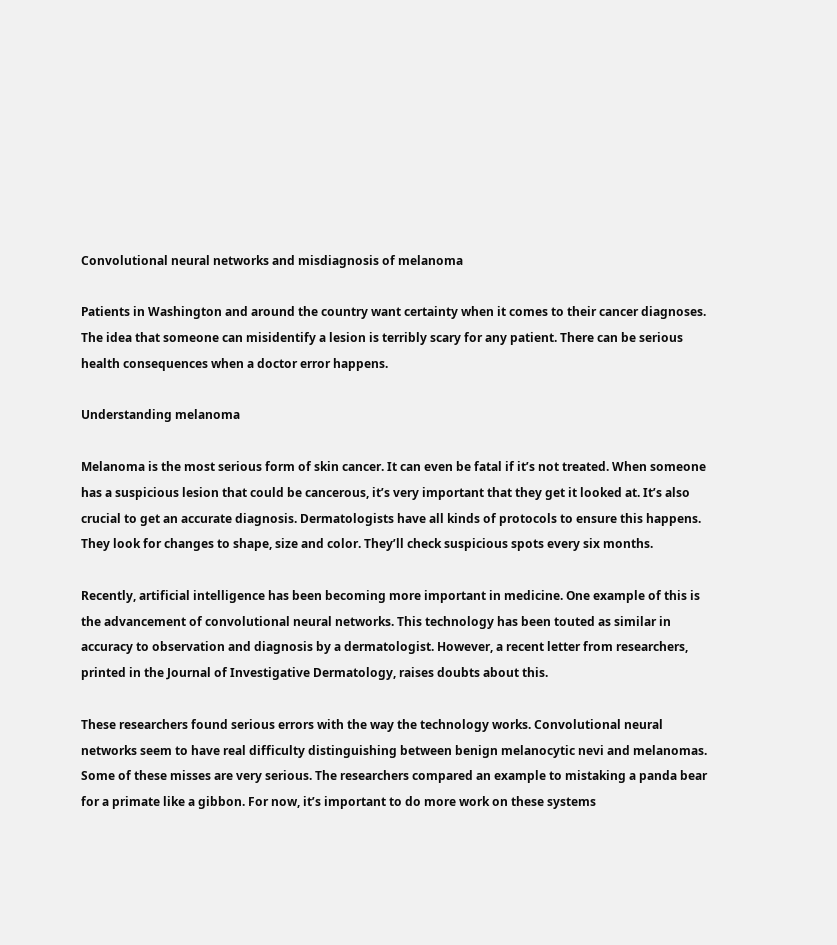Convolutional neural networks and misdiagnosis of melanoma

Patients in Washington and around the country want certainty when it comes to their cancer diagnoses. The idea that someone can misidentify a lesion is terribly scary for any patient. There can be serious health consequences when a doctor error happens.

Understanding melanoma

Melanoma is the most serious form of skin cancer. It can even be fatal if it’s not treated. When someone has a suspicious lesion that could be cancerous, it’s very important that they get it looked at. It’s also crucial to get an accurate diagnosis. Dermatologists have all kinds of protocols to ensure this happens. They look for changes to shape, size and color. They’ll check suspicious spots every six months.

Recently, artificial intelligence has been becoming more important in medicine. One example of this is the advancement of convolutional neural networks. This technology has been touted as similar in accuracy to observation and diagnosis by a dermatologist. However, a recent letter from researchers, printed in the Journal of Investigative Dermatology, raises doubts about this.

These researchers found serious errors with the way the technology works. Convolutional neural networks seem to have real difficulty distinguishing between benign melanocytic nevi and melanomas. Some of these misses are very serious. The researchers compared an example to mistaking a panda bear for a primate like a gibbon. For now, it’s important to do more work on these systems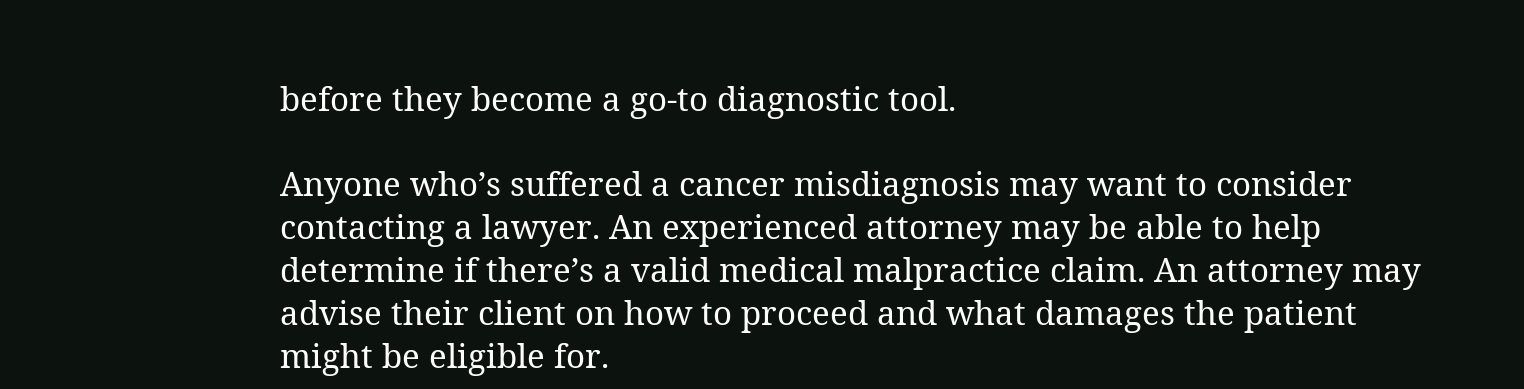before they become a go-to diagnostic tool.

Anyone who’s suffered a cancer misdiagnosis may want to consider contacting a lawyer. An experienced attorney may be able to help determine if there’s a valid medical malpractice claim. An attorney may advise their client on how to proceed and what damages the patient might be eligible for.